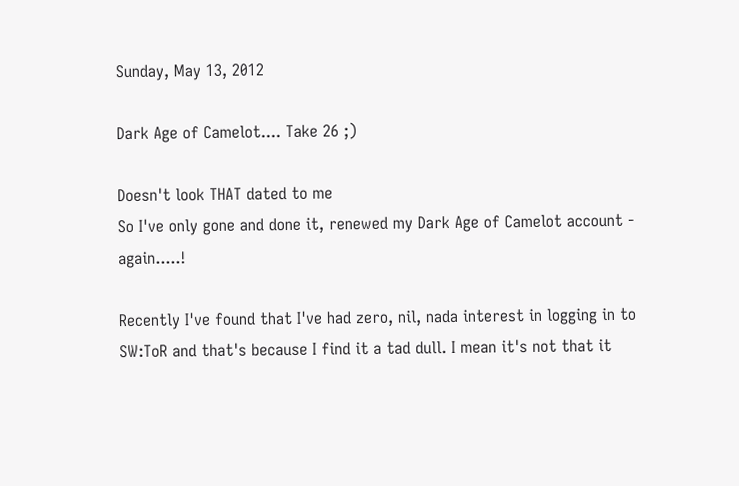Sunday, May 13, 2012

Dark Age of Camelot.... Take 26 ;)

Doesn't look THAT dated to me
So I've only gone and done it, renewed my Dark Age of Camelot account - again.....!

Recently I've found that I've had zero, nil, nada interest in logging in to SW:ToR and that's because I find it a tad dull. I mean it's not that it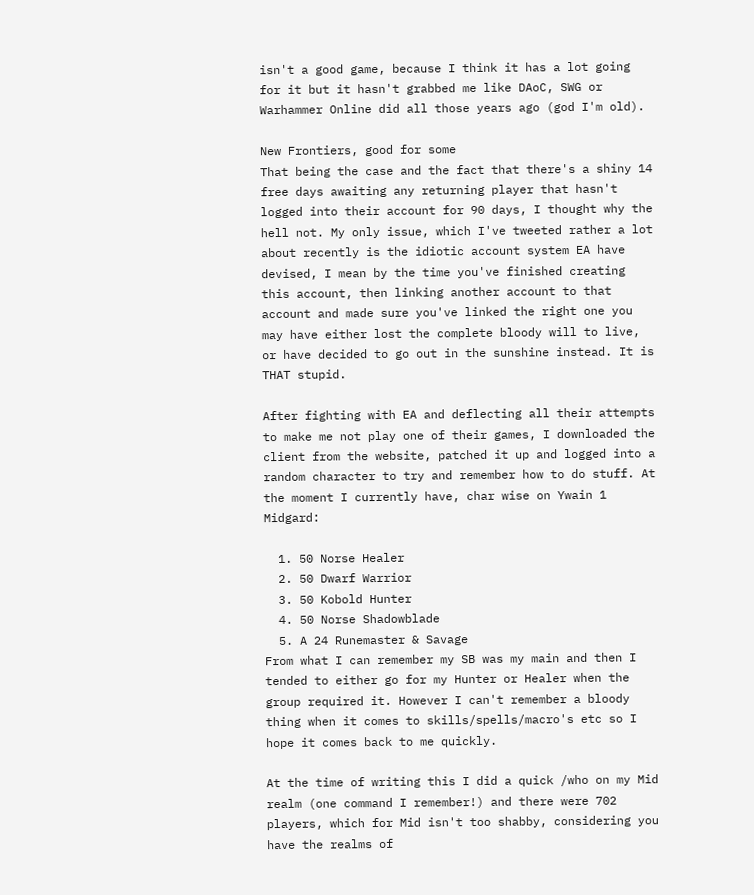isn't a good game, because I think it has a lot going for it but it hasn't grabbed me like DAoC, SWG or Warhammer Online did all those years ago (god I'm old).

New Frontiers, good for some
That being the case and the fact that there's a shiny 14 free days awaiting any returning player that hasn't logged into their account for 90 days, I thought why the hell not. My only issue, which I've tweeted rather a lot about recently is the idiotic account system EA have devised, I mean by the time you've finished creating this account, then linking another account to that account and made sure you've linked the right one you may have either lost the complete bloody will to live, or have decided to go out in the sunshine instead. It is THAT stupid.

After fighting with EA and deflecting all their attempts to make me not play one of their games, I downloaded the client from the website, patched it up and logged into a random character to try and remember how to do stuff. At the moment I currently have, char wise on Ywain 1 Midgard:

  1. 50 Norse Healer
  2. 50 Dwarf Warrior
  3. 50 Kobold Hunter
  4. 50 Norse Shadowblade
  5. A 24 Runemaster & Savage
From what I can remember my SB was my main and then I tended to either go for my Hunter or Healer when the group required it. However I can't remember a bloody thing when it comes to skills/spells/macro's etc so I hope it comes back to me quickly.

At the time of writing this I did a quick /who on my Mid realm (one command I remember!) and there were 702 players, which for Mid isn't too shabby, considering you have the realms of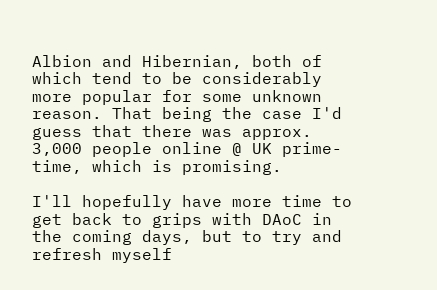Albion and Hibernian, both of which tend to be considerably more popular for some unknown reason. That being the case I'd guess that there was approx. 3,000 people online @ UK prime-time, which is promising.

I'll hopefully have more time to get back to grips with DAoC in the coming days, but to try and refresh myself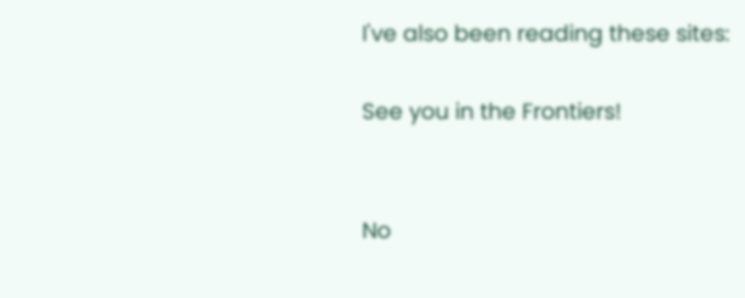I've also been reading these sites:

See you in the Frontiers!


No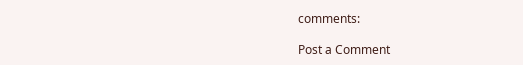comments:

Post a Comment